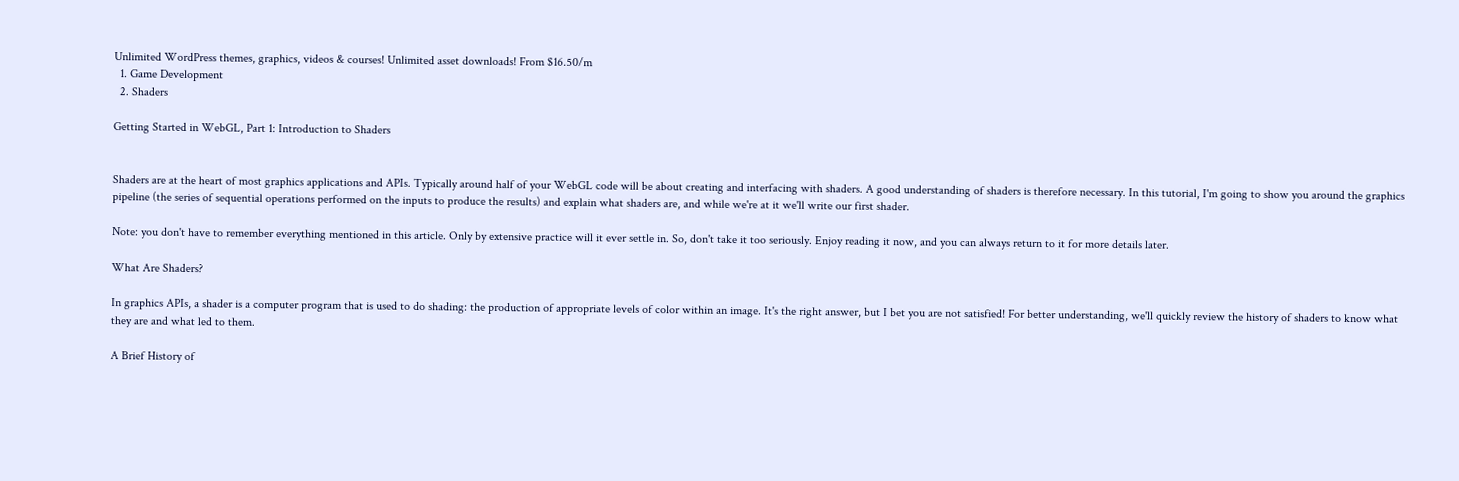Unlimited WordPress themes, graphics, videos & courses! Unlimited asset downloads! From $16.50/m
  1. Game Development
  2. Shaders

Getting Started in WebGL, Part 1: Introduction to Shaders


Shaders are at the heart of most graphics applications and APIs. Typically around half of your WebGL code will be about creating and interfacing with shaders. A good understanding of shaders is therefore necessary. In this tutorial, I'm going to show you around the graphics pipeline (the series of sequential operations performed on the inputs to produce the results) and explain what shaders are, and while we're at it we'll write our first shader.

Note: you don't have to remember everything mentioned in this article. Only by extensive practice will it ever settle in. So, don't take it too seriously. Enjoy reading it now, and you can always return to it for more details later.

What Are Shaders?

In graphics APIs, a shader is a computer program that is used to do shading: the production of appropriate levels of color within an image. It's the right answer, but I bet you are not satisfied! For better understanding, we'll quickly review the history of shaders to know what they are and what led to them.

A Brief History of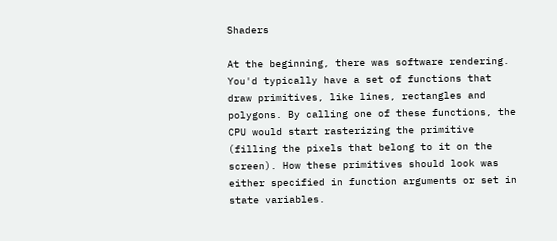Shaders

At the beginning, there was software rendering. You'd typically have a set of functions that draw primitives, like lines, rectangles and polygons. By calling one of these functions, the CPU would start rasterizing the primitive (filling the pixels that belong to it on the screen). How these primitives should look was either specified in function arguments or set in state variables.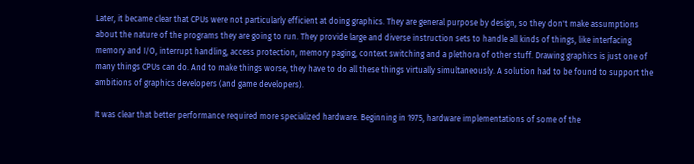Later, it became clear that CPUs were not particularly efficient at doing graphics. They are general purpose by design, so they don't make assumptions about the nature of the programs they are going to run. They provide large and diverse instruction sets to handle all kinds of things, like interfacing memory and I/O, interrupt handling, access protection, memory paging, context switching and a plethora of other stuff. Drawing graphics is just one of many things CPUs can do. And to make things worse, they have to do all these things virtually simultaneously. A solution had to be found to support the ambitions of graphics developers (and game developers).

It was clear that better performance required more specialized hardware. Beginning in 1975, hardware implementations of some of the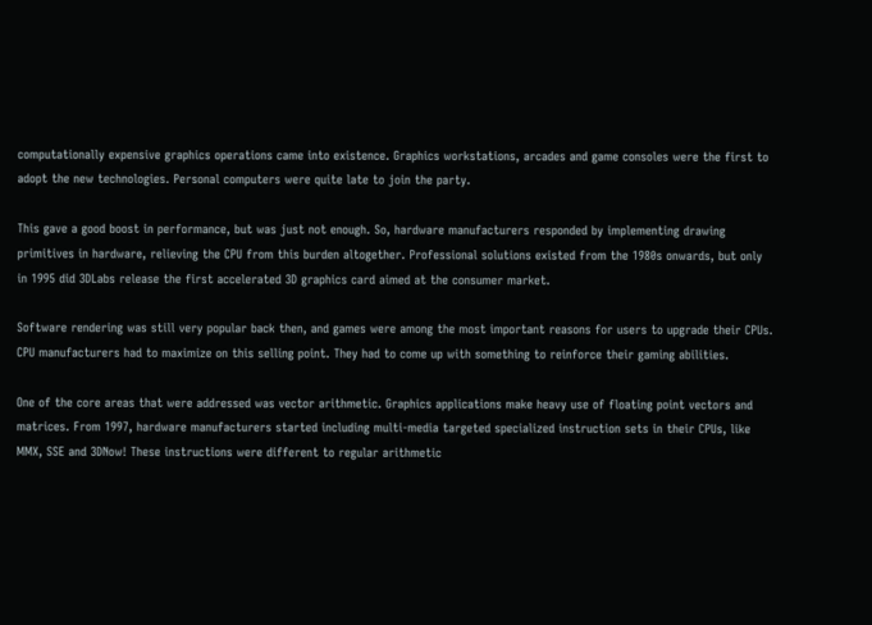computationally expensive graphics operations came into existence. Graphics workstations, arcades and game consoles were the first to adopt the new technologies. Personal computers were quite late to join the party.

This gave a good boost in performance, but was just not enough. So, hardware manufacturers responded by implementing drawing primitives in hardware, relieving the CPU from this burden altogether. Professional solutions existed from the 1980s onwards, but only in 1995 did 3DLabs release the first accelerated 3D graphics card aimed at the consumer market.

Software rendering was still very popular back then, and games were among the most important reasons for users to upgrade their CPUs. CPU manufacturers had to maximize on this selling point. They had to come up with something to reinforce their gaming abilities.

One of the core areas that were addressed was vector arithmetic. Graphics applications make heavy use of floating point vectors and matrices. From 1997, hardware manufacturers started including multi-media targeted specialized instruction sets in their CPUs, like MMX, SSE and 3DNow! These instructions were different to regular arithmetic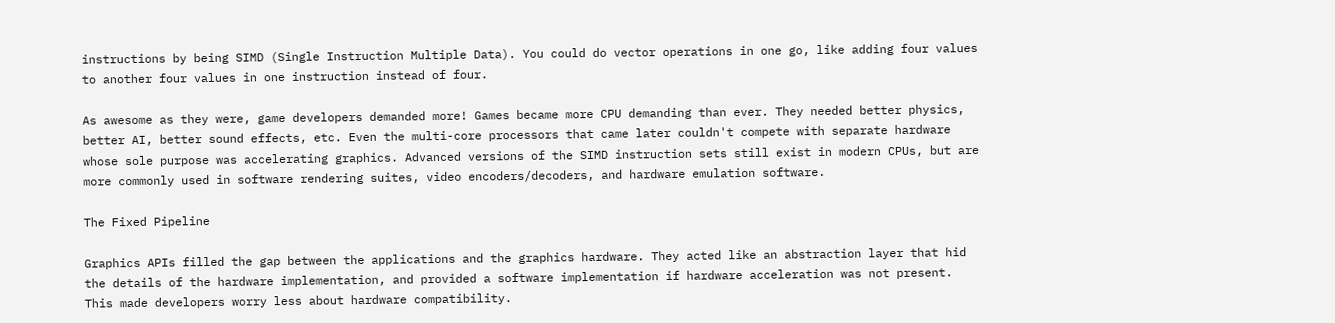instructions by being SIMD (Single Instruction Multiple Data). You could do vector operations in one go, like adding four values to another four values in one instruction instead of four.

As awesome as they were, game developers demanded more! Games became more CPU demanding than ever. They needed better physics, better AI, better sound effects, etc. Even the multi-core processors that came later couldn't compete with separate hardware whose sole purpose was accelerating graphics. Advanced versions of the SIMD instruction sets still exist in modern CPUs, but are more commonly used in software rendering suites, video encoders/decoders, and hardware emulation software.

The Fixed Pipeline

Graphics APIs filled the gap between the applications and the graphics hardware. They acted like an abstraction layer that hid the details of the hardware implementation, and provided a software implementation if hardware acceleration was not present. This made developers worry less about hardware compatibility.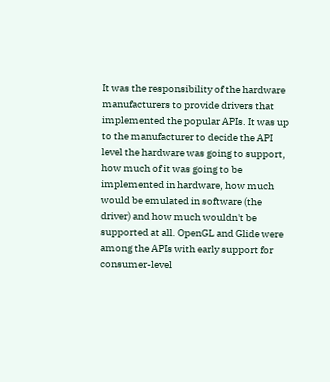It was the responsibility of the hardware manufacturers to provide drivers that implemented the popular APIs. It was up to the manufacturer to decide the API level the hardware was going to support, how much of it was going to be implemented in hardware, how much would be emulated in software (the driver) and how much wouldn't be supported at all. OpenGL and Glide were among the APIs with early support for consumer-level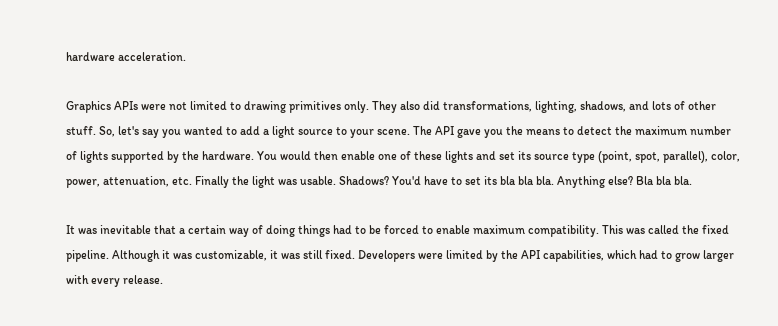hardware acceleration.

Graphics APIs were not limited to drawing primitives only. They also did transformations, lighting, shadows, and lots of other stuff. So, let's say you wanted to add a light source to your scene. The API gave you the means to detect the maximum number of lights supported by the hardware. You would then enable one of these lights and set its source type (point, spot, parallel), color, power, attenuation, etc. Finally the light was usable. Shadows? You'd have to set its bla bla bla. Anything else? Bla bla bla.

It was inevitable that a certain way of doing things had to be forced to enable maximum compatibility. This was called the fixed pipeline. Although it was customizable, it was still fixed. Developers were limited by the API capabilities, which had to grow larger with every release.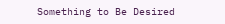Something to Be Desired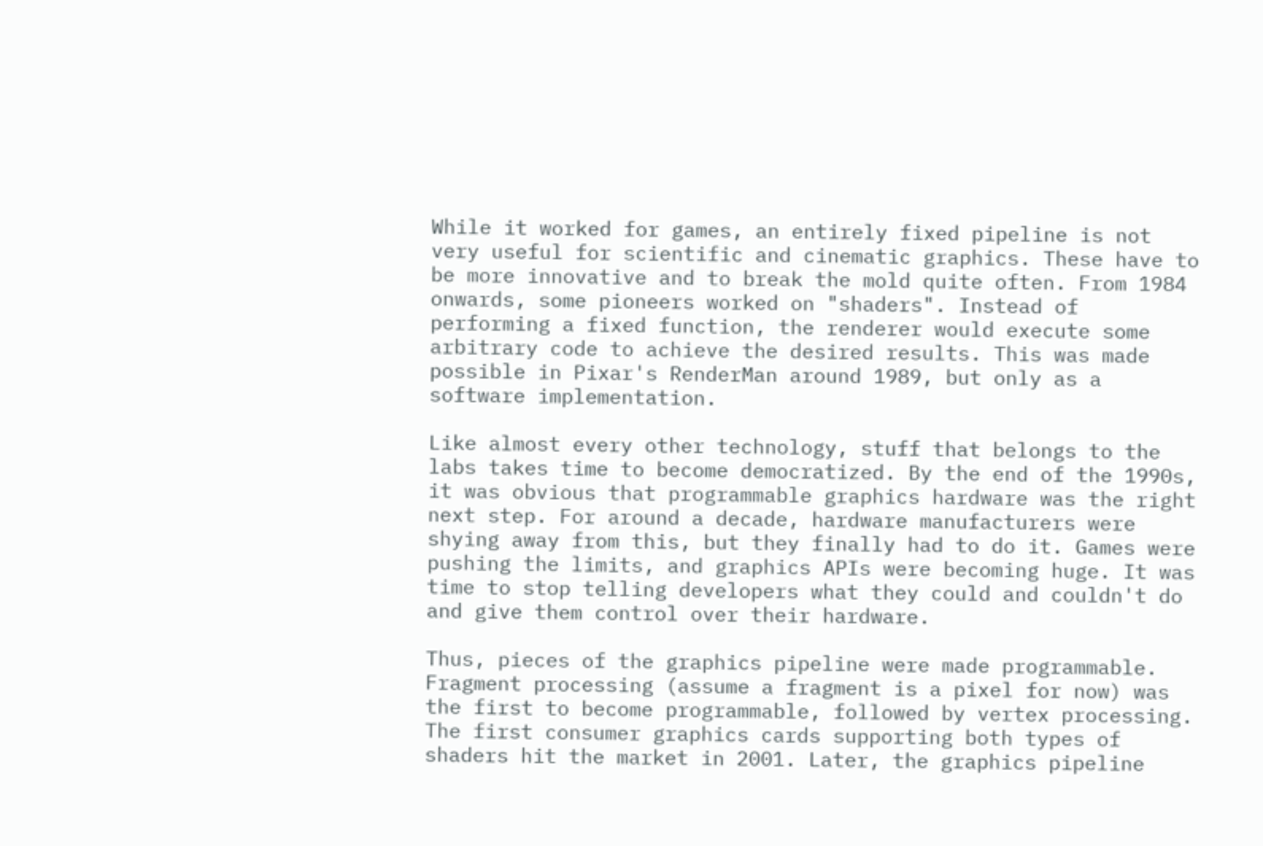While it worked for games, an entirely fixed pipeline is not very useful for scientific and cinematic graphics. These have to be more innovative and to break the mold quite often. From 1984 onwards, some pioneers worked on "shaders". Instead of performing a fixed function, the renderer would execute some arbitrary code to achieve the desired results. This was made possible in Pixar's RenderMan around 1989, but only as a software implementation.

Like almost every other technology, stuff that belongs to the labs takes time to become democratized. By the end of the 1990s, it was obvious that programmable graphics hardware was the right next step. For around a decade, hardware manufacturers were shying away from this, but they finally had to do it. Games were pushing the limits, and graphics APIs were becoming huge. It was time to stop telling developers what they could and couldn't do and give them control over their hardware.

Thus, pieces of the graphics pipeline were made programmable. Fragment processing (assume a fragment is a pixel for now) was the first to become programmable, followed by vertex processing. The first consumer graphics cards supporting both types of shaders hit the market in 2001. Later, the graphics pipeline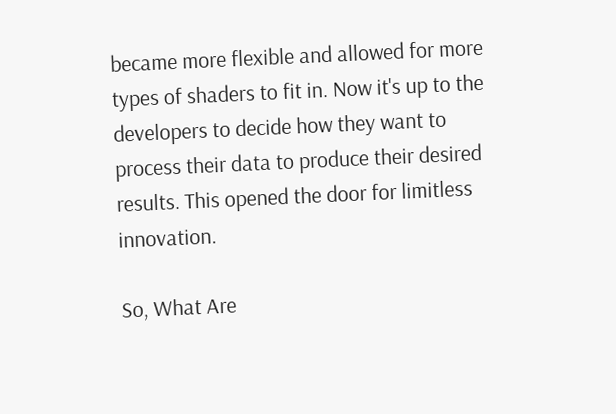became more flexible and allowed for more types of shaders to fit in. Now it's up to the developers to decide how they want to process their data to produce their desired results. This opened the door for limitless innovation.

So, What Are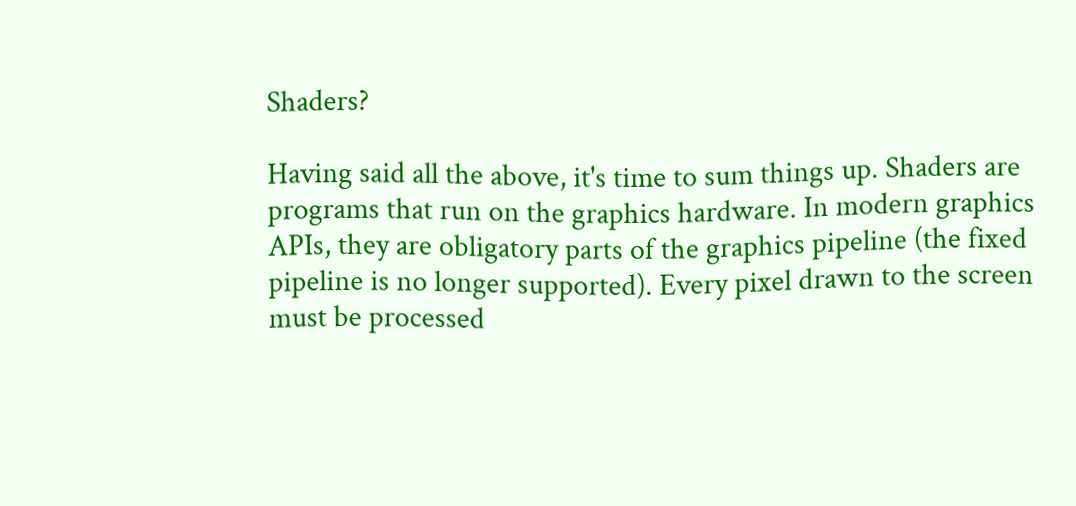Shaders?

Having said all the above, it's time to sum things up. Shaders are programs that run on the graphics hardware. In modern graphics APIs, they are obligatory parts of the graphics pipeline (the fixed pipeline is no longer supported). Every pixel drawn to the screen must be processed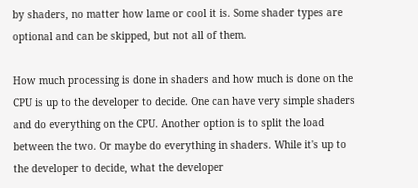by shaders, no matter how lame or cool it is. Some shader types are optional and can be skipped, but not all of them.

How much processing is done in shaders and how much is done on the CPU is up to the developer to decide. One can have very simple shaders and do everything on the CPU. Another option is to split the load between the two. Or maybe do everything in shaders. While it's up to the developer to decide, what the developer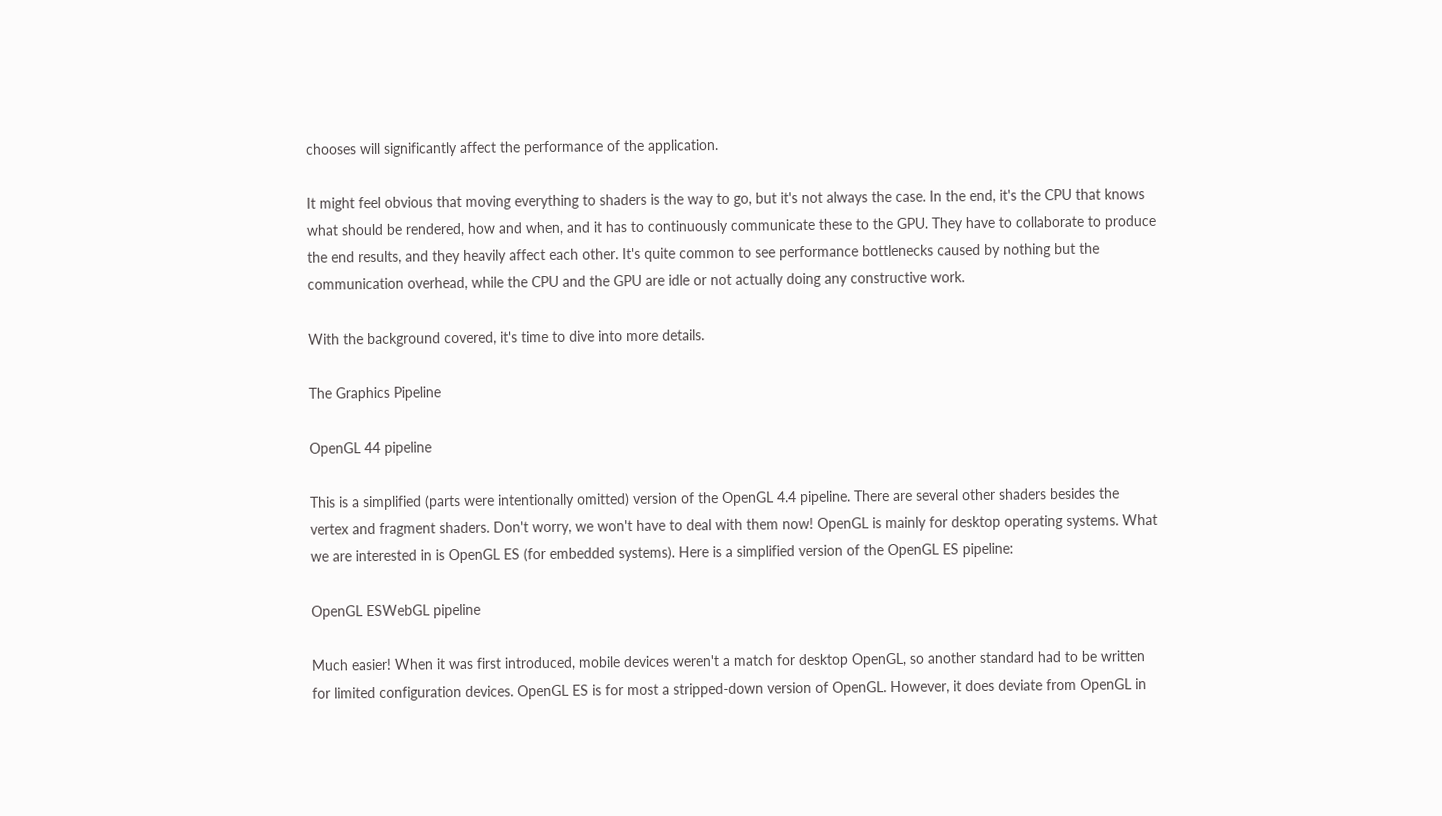chooses will significantly affect the performance of the application.

It might feel obvious that moving everything to shaders is the way to go, but it's not always the case. In the end, it's the CPU that knows what should be rendered, how and when, and it has to continuously communicate these to the GPU. They have to collaborate to produce the end results, and they heavily affect each other. It's quite common to see performance bottlenecks caused by nothing but the communication overhead, while the CPU and the GPU are idle or not actually doing any constructive work.

With the background covered, it's time to dive into more details.

The Graphics Pipeline

OpenGL 44 pipeline

This is a simplified (parts were intentionally omitted) version of the OpenGL 4.4 pipeline. There are several other shaders besides the vertex and fragment shaders. Don't worry, we won't have to deal with them now! OpenGL is mainly for desktop operating systems. What we are interested in is OpenGL ES (for embedded systems). Here is a simplified version of the OpenGL ES pipeline:

OpenGL ESWebGL pipeline

Much easier! When it was first introduced, mobile devices weren't a match for desktop OpenGL, so another standard had to be written for limited configuration devices. OpenGL ES is for most a stripped-down version of OpenGL. However, it does deviate from OpenGL in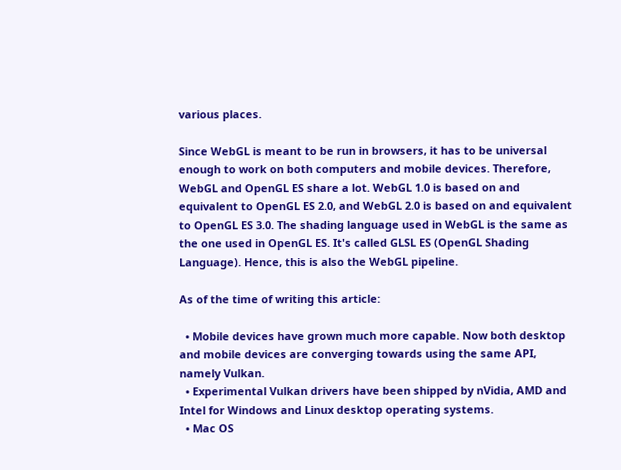various places.

Since WebGL is meant to be run in browsers, it has to be universal enough to work on both computers and mobile devices. Therefore, WebGL and OpenGL ES share a lot. WebGL 1.0 is based on and equivalent to OpenGL ES 2.0, and WebGL 2.0 is based on and equivalent to OpenGL ES 3.0. The shading language used in WebGL is the same as the one used in OpenGL ES. It's called GLSL ES (OpenGL Shading Language). Hence, this is also the WebGL pipeline.

As of the time of writing this article:

  • Mobile devices have grown much more capable. Now both desktop and mobile devices are converging towards using the same API, namely Vulkan.
  • Experimental Vulkan drivers have been shipped by nVidia, AMD and Intel for Windows and Linux desktop operating systems.
  • Mac OS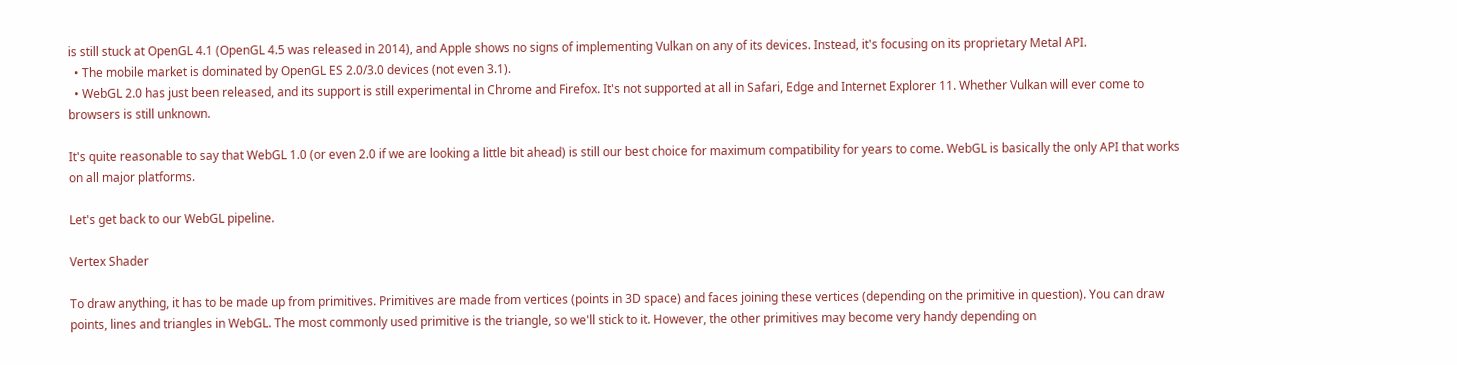is still stuck at OpenGL 4.1 (OpenGL 4.5 was released in 2014), and Apple shows no signs of implementing Vulkan on any of its devices. Instead, it's focusing on its proprietary Metal API.
  • The mobile market is dominated by OpenGL ES 2.0/3.0 devices (not even 3.1).
  • WebGL 2.0 has just been released, and its support is still experimental in Chrome and Firefox. It's not supported at all in Safari, Edge and Internet Explorer 11. Whether Vulkan will ever come to browsers is still unknown.

It's quite reasonable to say that WebGL 1.0 (or even 2.0 if we are looking a little bit ahead) is still our best choice for maximum compatibility for years to come. WebGL is basically the only API that works on all major platforms.

Let's get back to our WebGL pipeline.

Vertex Shader

To draw anything, it has to be made up from primitives. Primitives are made from vertices (points in 3D space) and faces joining these vertices (depending on the primitive in question). You can draw points, lines and triangles in WebGL. The most commonly used primitive is the triangle, so we'll stick to it. However, the other primitives may become very handy depending on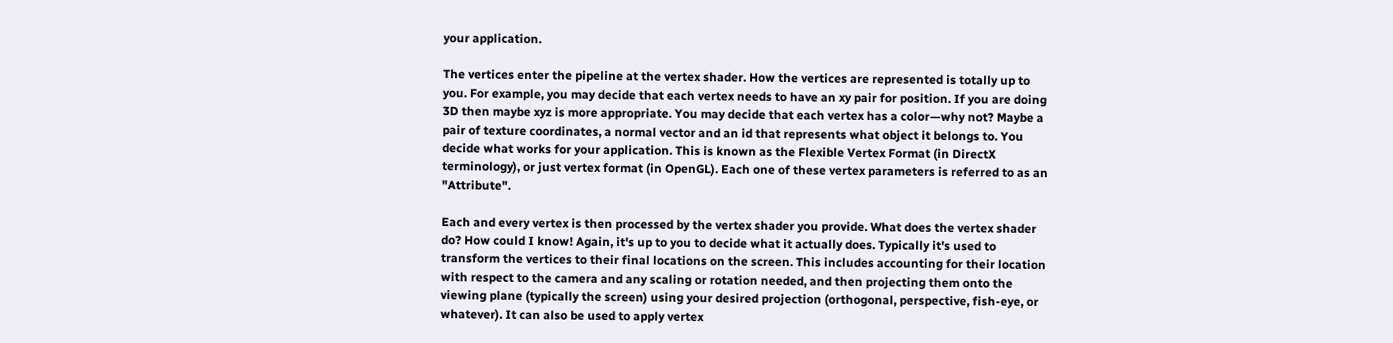your application.

The vertices enter the pipeline at the vertex shader. How the vertices are represented is totally up to you. For example, you may decide that each vertex needs to have an xy pair for position. If you are doing 3D then maybe xyz is more appropriate. You may decide that each vertex has a color—why not? Maybe a pair of texture coordinates, a normal vector and an id that represents what object it belongs to. You decide what works for your application. This is known as the Flexible Vertex Format (in DirectX terminology), or just vertex format (in OpenGL). Each one of these vertex parameters is referred to as an "Attribute".

Each and every vertex is then processed by the vertex shader you provide. What does the vertex shader do? How could I know! Again, it's up to you to decide what it actually does. Typically it's used to transform the vertices to their final locations on the screen. This includes accounting for their location with respect to the camera and any scaling or rotation needed, and then projecting them onto the viewing plane (typically the screen) using your desired projection (orthogonal, perspective, fish-eye, or whatever). It can also be used to apply vertex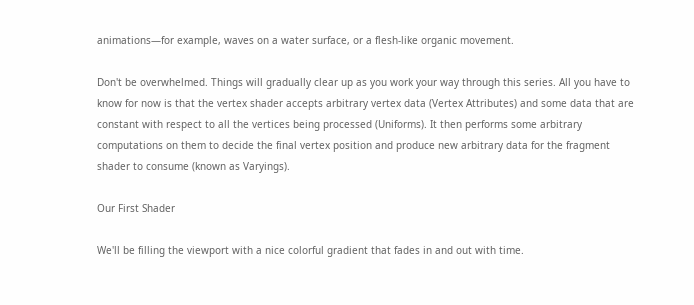animations—for example, waves on a water surface, or a flesh-like organic movement.

Don't be overwhelmed. Things will gradually clear up as you work your way through this series. All you have to know for now is that the vertex shader accepts arbitrary vertex data (Vertex Attributes) and some data that are constant with respect to all the vertices being processed (Uniforms). It then performs some arbitrary computations on them to decide the final vertex position and produce new arbitrary data for the fragment shader to consume (known as Varyings).

Our First Shader

We'll be filling the viewport with a nice colorful gradient that fades in and out with time.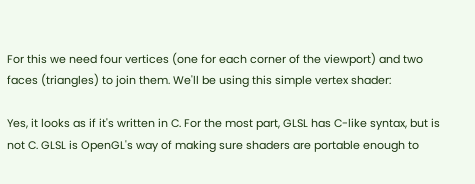For this we need four vertices (one for each corner of the viewport) and two faces (triangles) to join them. We'll be using this simple vertex shader:

Yes, it looks as if it's written in C. For the most part, GLSL has C-like syntax, but is not C. GLSL is OpenGL's way of making sure shaders are portable enough to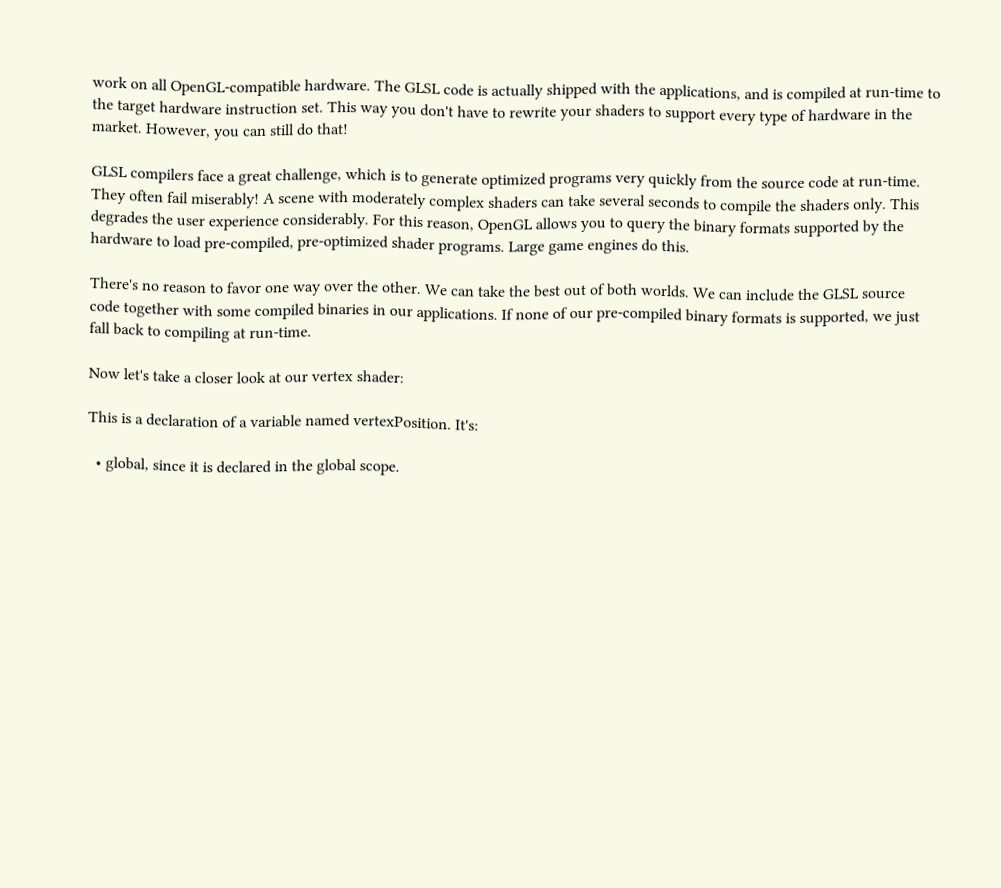work on all OpenGL-compatible hardware. The GLSL code is actually shipped with the applications, and is compiled at run-time to the target hardware instruction set. This way you don't have to rewrite your shaders to support every type of hardware in the market. However, you can still do that!

GLSL compilers face a great challenge, which is to generate optimized programs very quickly from the source code at run-time. They often fail miserably! A scene with moderately complex shaders can take several seconds to compile the shaders only. This degrades the user experience considerably. For this reason, OpenGL allows you to query the binary formats supported by the hardware to load pre-compiled, pre-optimized shader programs. Large game engines do this.

There's no reason to favor one way over the other. We can take the best out of both worlds. We can include the GLSL source code together with some compiled binaries in our applications. If none of our pre-compiled binary formats is supported, we just fall back to compiling at run-time.

Now let's take a closer look at our vertex shader:

This is a declaration of a variable named vertexPosition. It's:

  • global, since it is declared in the global scope.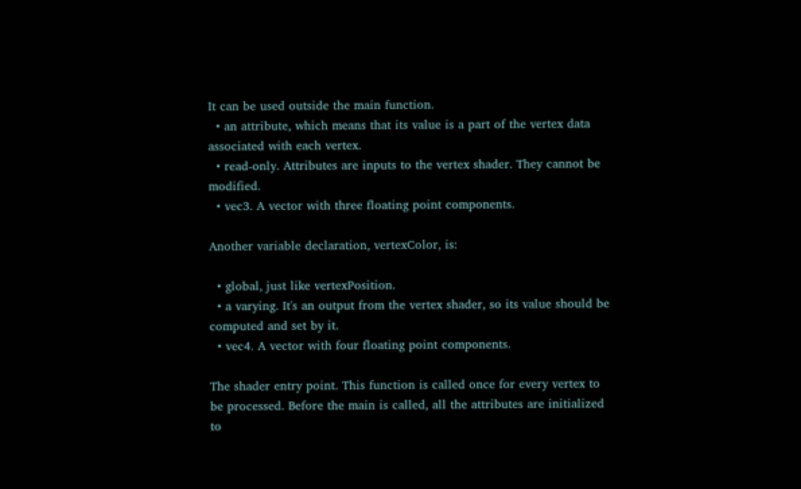It can be used outside the main function.
  • an attribute, which means that its value is a part of the vertex data associated with each vertex.
  • read-only. Attributes are inputs to the vertex shader. They cannot be modified.
  • vec3. A vector with three floating point components.

Another variable declaration, vertexColor, is:

  • global, just like vertexPosition.
  • a varying. It's an output from the vertex shader, so its value should be computed and set by it.
  • vec4. A vector with four floating point components.

The shader entry point. This function is called once for every vertex to be processed. Before the main is called, all the attributes are initialized to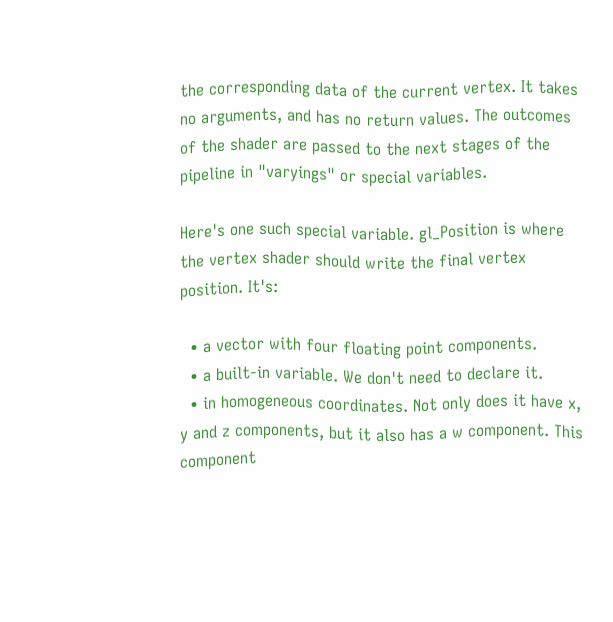the corresponding data of the current vertex. It takes no arguments, and has no return values. The outcomes of the shader are passed to the next stages of the pipeline in "varyings" or special variables.

Here's one such special variable. gl_Position is where the vertex shader should write the final vertex position. It's:

  • a vector with four floating point components.
  • a built-in variable. We don't need to declare it.
  • in homogeneous coordinates. Not only does it have x, y and z components, but it also has a w component. This component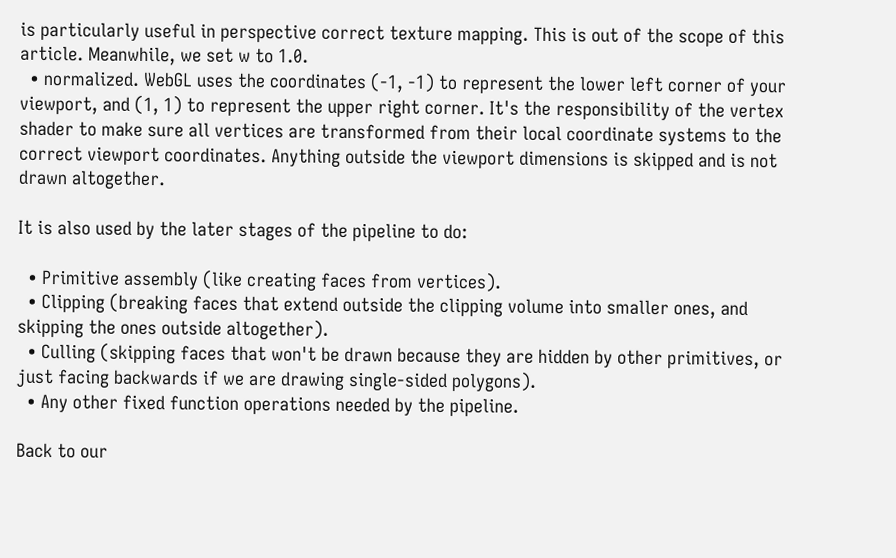is particularly useful in perspective correct texture mapping. This is out of the scope of this article. Meanwhile, we set w to 1.0.
  • normalized. WebGL uses the coordinates (-1, -1) to represent the lower left corner of your viewport, and (1, 1) to represent the upper right corner. It's the responsibility of the vertex shader to make sure all vertices are transformed from their local coordinate systems to the correct viewport coordinates. Anything outside the viewport dimensions is skipped and is not drawn altogether.

It is also used by the later stages of the pipeline to do:

  • Primitive assembly (like creating faces from vertices).
  • Clipping (breaking faces that extend outside the clipping volume into smaller ones, and skipping the ones outside altogether).
  • Culling (skipping faces that won't be drawn because they are hidden by other primitives, or just facing backwards if we are drawing single-sided polygons).
  • Any other fixed function operations needed by the pipeline.

Back to our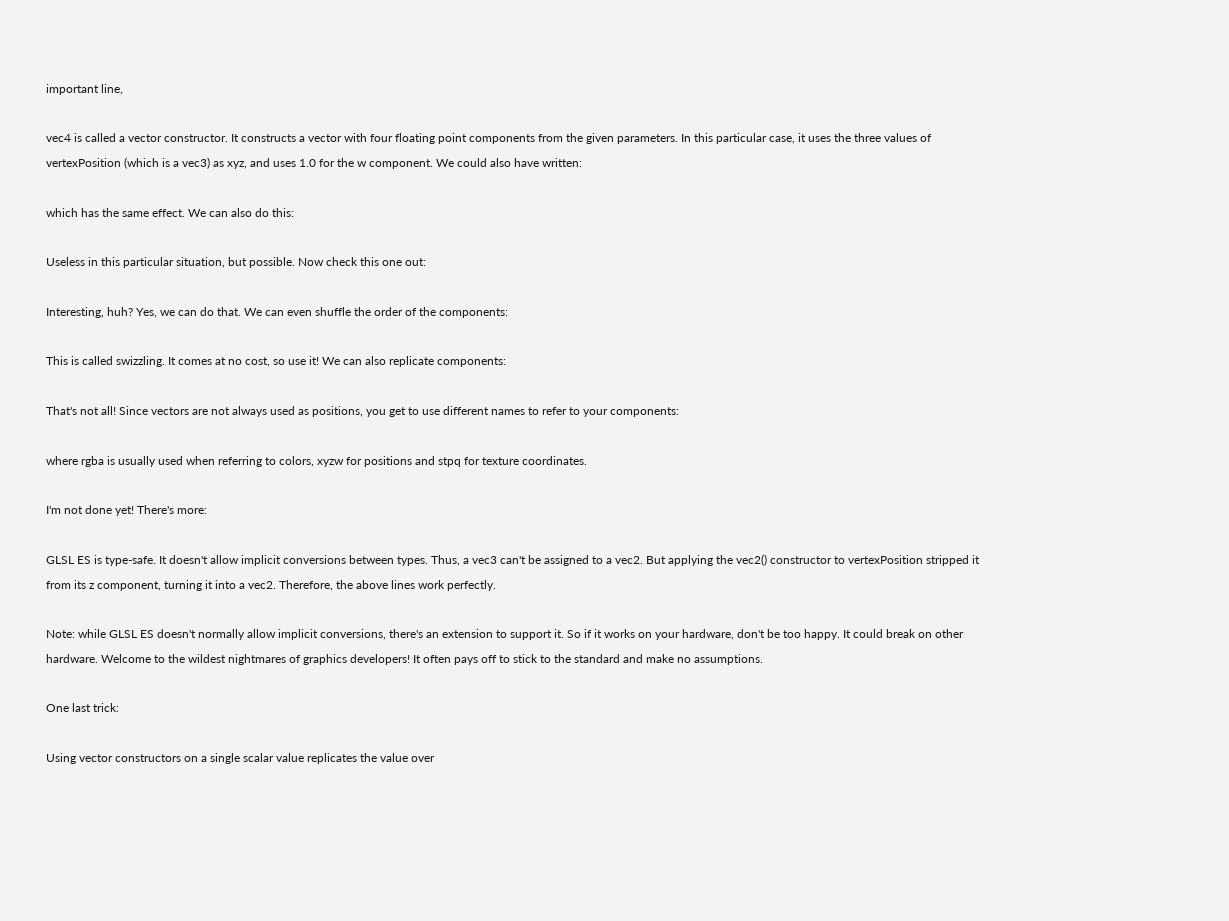important line,

vec4 is called a vector constructor. It constructs a vector with four floating point components from the given parameters. In this particular case, it uses the three values of vertexPosition (which is a vec3) as xyz, and uses 1.0 for the w component. We could also have written:

which has the same effect. We can also do this:

Useless in this particular situation, but possible. Now check this one out:

Interesting, huh? Yes, we can do that. We can even shuffle the order of the components:

This is called swizzling. It comes at no cost, so use it! We can also replicate components:

That's not all! Since vectors are not always used as positions, you get to use different names to refer to your components:

where rgba is usually used when referring to colors, xyzw for positions and stpq for texture coordinates.

I'm not done yet! There's more:

GLSL ES is type-safe. It doesn't allow implicit conversions between types. Thus, a vec3 can't be assigned to a vec2. But applying the vec2() constructor to vertexPosition stripped it from its z component, turning it into a vec2. Therefore, the above lines work perfectly.

Note: while GLSL ES doesn't normally allow implicit conversions, there's an extension to support it. So if it works on your hardware, don't be too happy. It could break on other hardware. Welcome to the wildest nightmares of graphics developers! It often pays off to stick to the standard and make no assumptions.

One last trick:

Using vector constructors on a single scalar value replicates the value over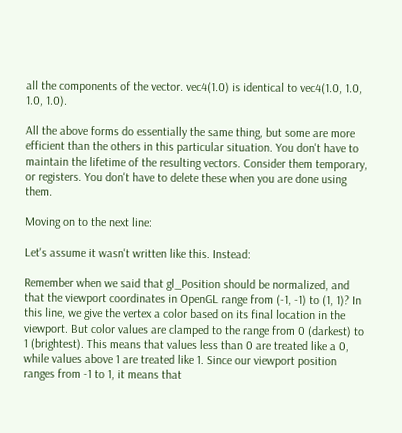all the components of the vector. vec4(1.0) is identical to vec4(1.0, 1.0, 1.0, 1.0).

All the above forms do essentially the same thing, but some are more efficient than the others in this particular situation. You don't have to maintain the lifetime of the resulting vectors. Consider them temporary, or registers. You don't have to delete these when you are done using them.

Moving on to the next line:

Let's assume it wasn't written like this. Instead:

Remember when we said that gl_Position should be normalized, and that the viewport coordinates in OpenGL range from (-1, -1) to (1, 1)? In this line, we give the vertex a color based on its final location in the viewport. But color values are clamped to the range from 0 (darkest) to 1 (brightest). This means that values less than 0 are treated like a 0, while values above 1 are treated like 1. Since our viewport position ranges from -1 to 1, it means that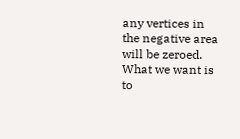any vertices in the negative area will be zeroed. What we want is to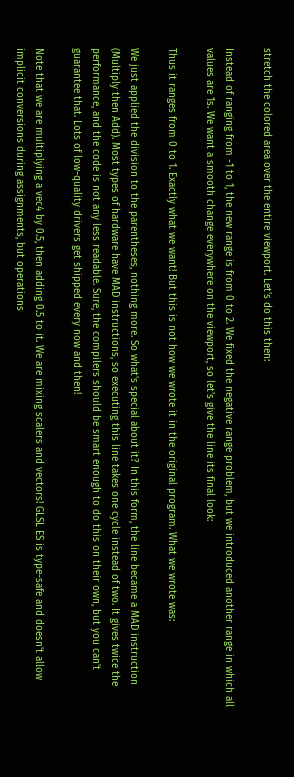stretch the colored area over the entire viewport. Let's do this then:

Instead of ranging from -1 to 1, the new range is from 0 to 2. We fixed the negative range problem, but we introduced another range in which all values are 1s. We want a smooth change everywhere on the viewport, so let's give the line its final look:

Thus it ranges from 0 to 1. Exactly what we want! But this is not how we wrote it in the original program. What we wrote was:

We just applied the division to the parentheses, nothing more. So what's special about it? In this form, the line became a MAD instruction (Multiply then Add). Most types of hardware have MAD instructions, so executing this line takes one cycle instead of two. It gives twice the performance, and the code is not any less readable. Sure, the compilers should be smart enough to do this on their own, but you can't guarantee that. Lots of low-quality drivers get shipped every now and then!

Note that we are multiplying a vec4 by 0.5, then adding 0.5 to it. We are mixing scalers and vectors! GLSL ES is type-safe and doesn't allow implicit conversions during assignments, but operations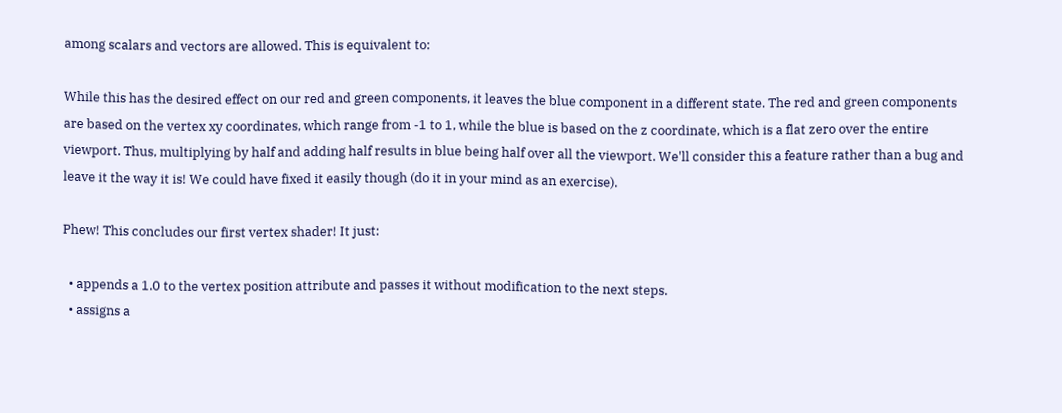among scalars and vectors are allowed. This is equivalent to:

While this has the desired effect on our red and green components, it leaves the blue component in a different state. The red and green components are based on the vertex xy coordinates, which range from -1 to 1, while the blue is based on the z coordinate, which is a flat zero over the entire viewport. Thus, multiplying by half and adding half results in blue being half over all the viewport. We'll consider this a feature rather than a bug and leave it the way it is! We could have fixed it easily though (do it in your mind as an exercise).

Phew! This concludes our first vertex shader! It just:

  • appends a 1.0 to the vertex position attribute and passes it without modification to the next steps.
  • assigns a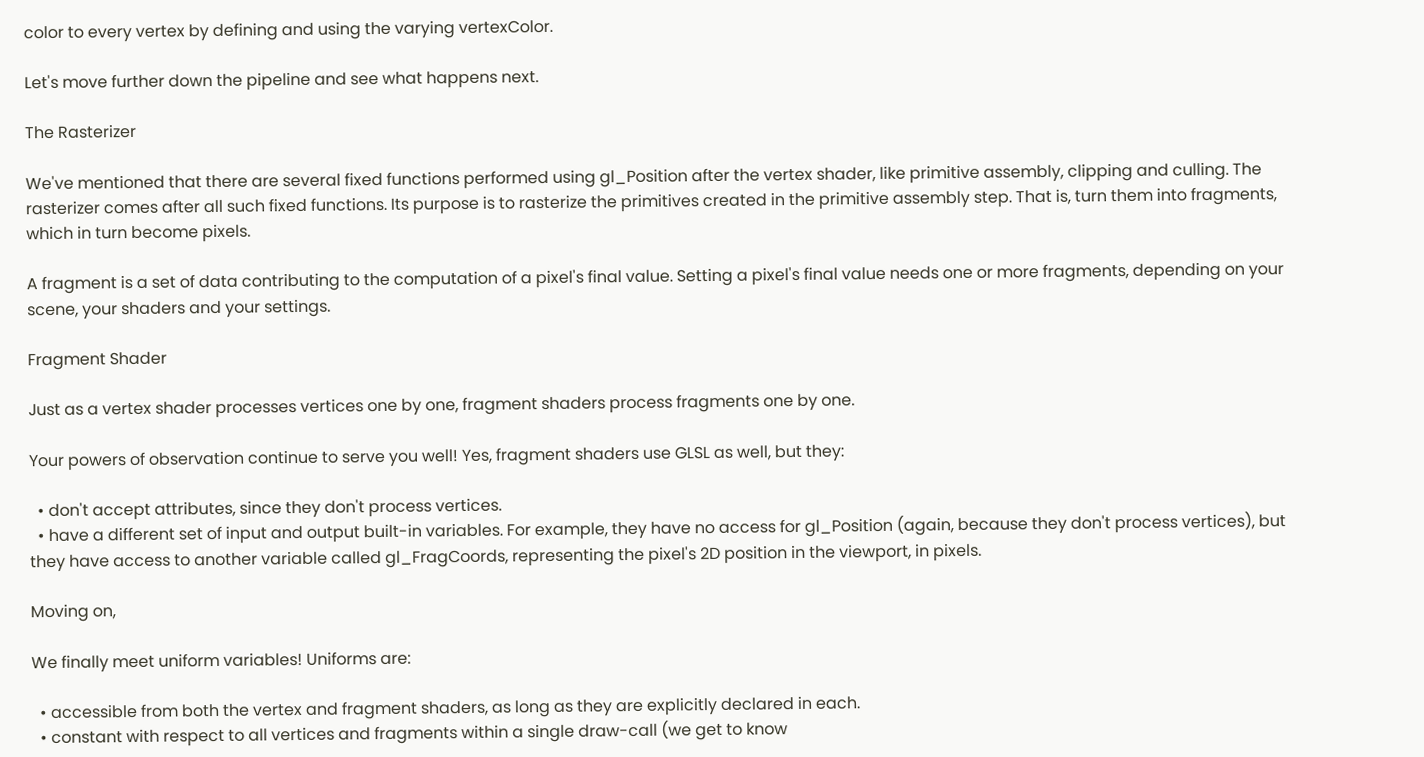color to every vertex by defining and using the varying vertexColor.

Let's move further down the pipeline and see what happens next.

The Rasterizer

We've mentioned that there are several fixed functions performed using gl_Position after the vertex shader, like primitive assembly, clipping and culling. The rasterizer comes after all such fixed functions. Its purpose is to rasterize the primitives created in the primitive assembly step. That is, turn them into fragments, which in turn become pixels.

A fragment is a set of data contributing to the computation of a pixel's final value. Setting a pixel's final value needs one or more fragments, depending on your scene, your shaders and your settings.

Fragment Shader

Just as a vertex shader processes vertices one by one, fragment shaders process fragments one by one.

Your powers of observation continue to serve you well! Yes, fragment shaders use GLSL as well, but they:

  • don't accept attributes, since they don't process vertices.
  • have a different set of input and output built-in variables. For example, they have no access for gl_Position (again, because they don't process vertices), but they have access to another variable called gl_FragCoords, representing the pixel's 2D position in the viewport, in pixels.

Moving on,

We finally meet uniform variables! Uniforms are:

  • accessible from both the vertex and fragment shaders, as long as they are explicitly declared in each.
  • constant with respect to all vertices and fragments within a single draw-call (we get to know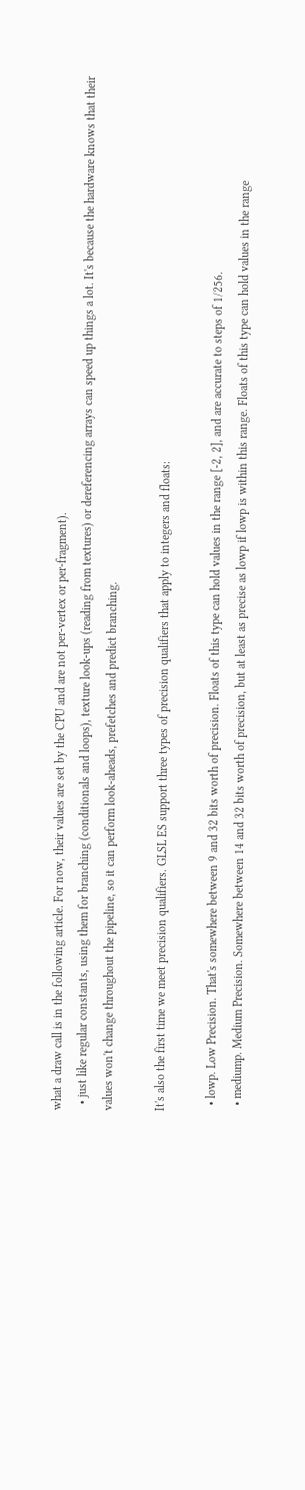what a draw call is in the following article. For now, their values are set by the CPU and are not per-vertex or per-fragment).
  • just like regular constants, using them for branching (conditionals and loops), texture look-ups (reading from textures) or dereferencing arrays can speed up things a lot. It's because the hardware knows that their values won't change throughout the pipeline, so it can perform look-aheads, prefetches and predict branching.

It's also the first time we meet precision qualifiers. GLSL ES support three types of precision qualifiers that apply to integers and floats:

  • lowp. Low Precision. That's somewhere between 9 and 32 bits worth of precision. Floats of this type can hold values in the range [-2, 2], and are accurate to steps of 1/256.
  • mediump. Medium Precision. Somewhere between 14 and 32 bits worth of precision, but at least as precise as lowp if lowp is within this range. Floats of this type can hold values in the range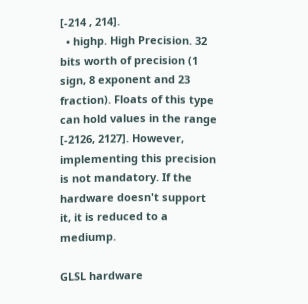[-214 , 214].
  • highp. High Precision. 32 bits worth of precision (1 sign, 8 exponent and 23 fraction). Floats of this type can hold values in the range [-2126, 2127]. However, implementing this precision is not mandatory. If the hardware doesn't support it, it is reduced to a mediump.

GLSL hardware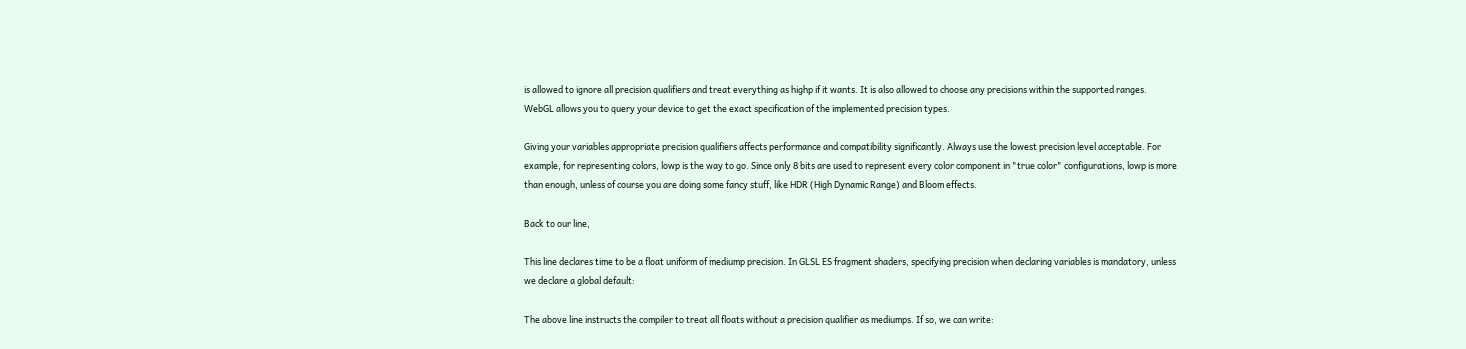is allowed to ignore all precision qualifiers and treat everything as highp if it wants. It is also allowed to choose any precisions within the supported ranges. WebGL allows you to query your device to get the exact specification of the implemented precision types.

Giving your variables appropriate precision qualifiers affects performance and compatibility significantly. Always use the lowest precision level acceptable. For example, for representing colors, lowp is the way to go. Since only 8 bits are used to represent every color component in "true color" configurations, lowp is more than enough, unless of course you are doing some fancy stuff, like HDR (High Dynamic Range) and Bloom effects.

Back to our line,

This line declares time to be a float uniform of mediump precision. In GLSL ES fragment shaders, specifying precision when declaring variables is mandatory, unless we declare a global default:

The above line instructs the compiler to treat all floats without a precision qualifier as mediumps. If so, we can write: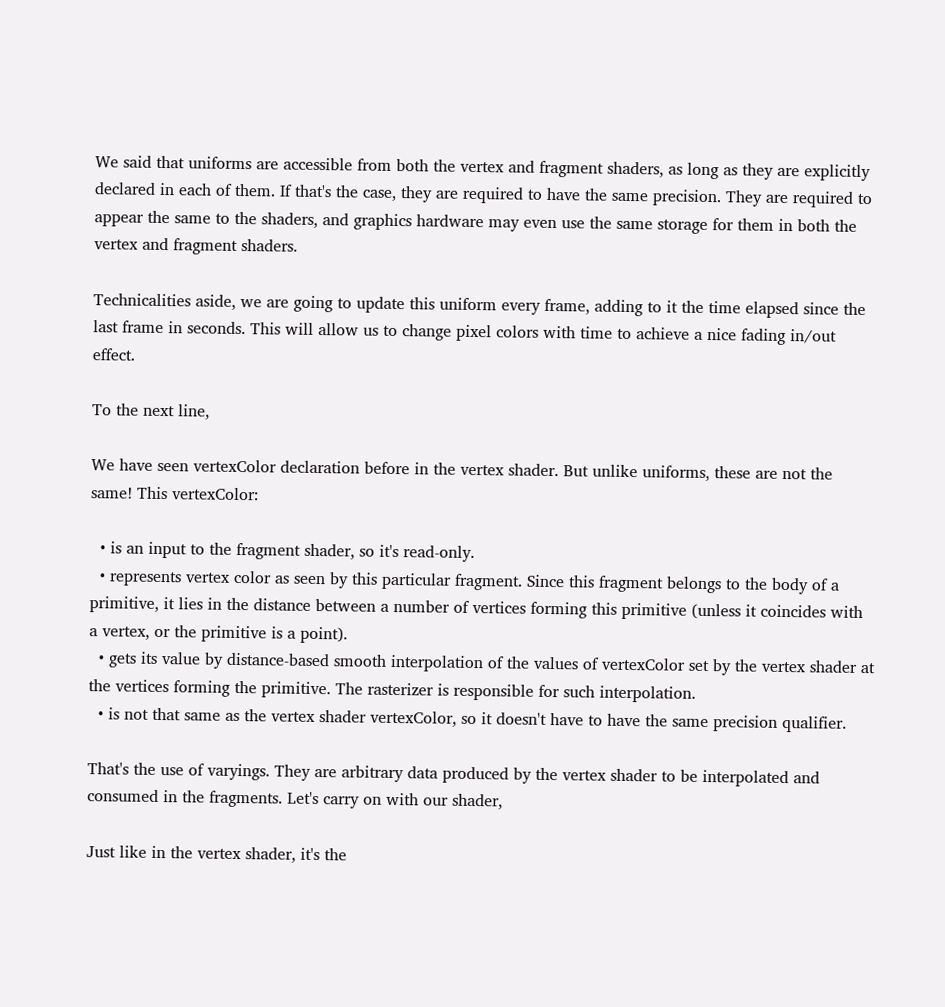We said that uniforms are accessible from both the vertex and fragment shaders, as long as they are explicitly declared in each of them. If that's the case, they are required to have the same precision. They are required to appear the same to the shaders, and graphics hardware may even use the same storage for them in both the vertex and fragment shaders.

Technicalities aside, we are going to update this uniform every frame, adding to it the time elapsed since the last frame in seconds. This will allow us to change pixel colors with time to achieve a nice fading in/out effect.

To the next line,

We have seen vertexColor declaration before in the vertex shader. But unlike uniforms, these are not the same! This vertexColor:

  • is an input to the fragment shader, so it's read-only.
  • represents vertex color as seen by this particular fragment. Since this fragment belongs to the body of a primitive, it lies in the distance between a number of vertices forming this primitive (unless it coincides with a vertex, or the primitive is a point).
  • gets its value by distance-based smooth interpolation of the values of vertexColor set by the vertex shader at the vertices forming the primitive. The rasterizer is responsible for such interpolation.
  • is not that same as the vertex shader vertexColor, so it doesn't have to have the same precision qualifier.

That's the use of varyings. They are arbitrary data produced by the vertex shader to be interpolated and consumed in the fragments. Let's carry on with our shader,

Just like in the vertex shader, it's the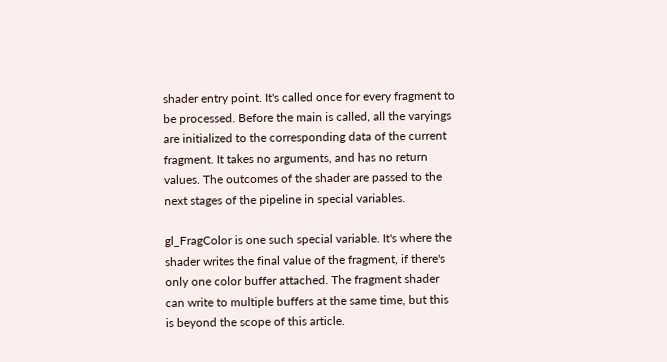shader entry point. It's called once for every fragment to be processed. Before the main is called, all the varyings are initialized to the corresponding data of the current fragment. It takes no arguments, and has no return values. The outcomes of the shader are passed to the next stages of the pipeline in special variables.

gl_FragColor is one such special variable. It's where the shader writes the final value of the fragment, if there's only one color buffer attached. The fragment shader can write to multiple buffers at the same time, but this is beyond the scope of this article.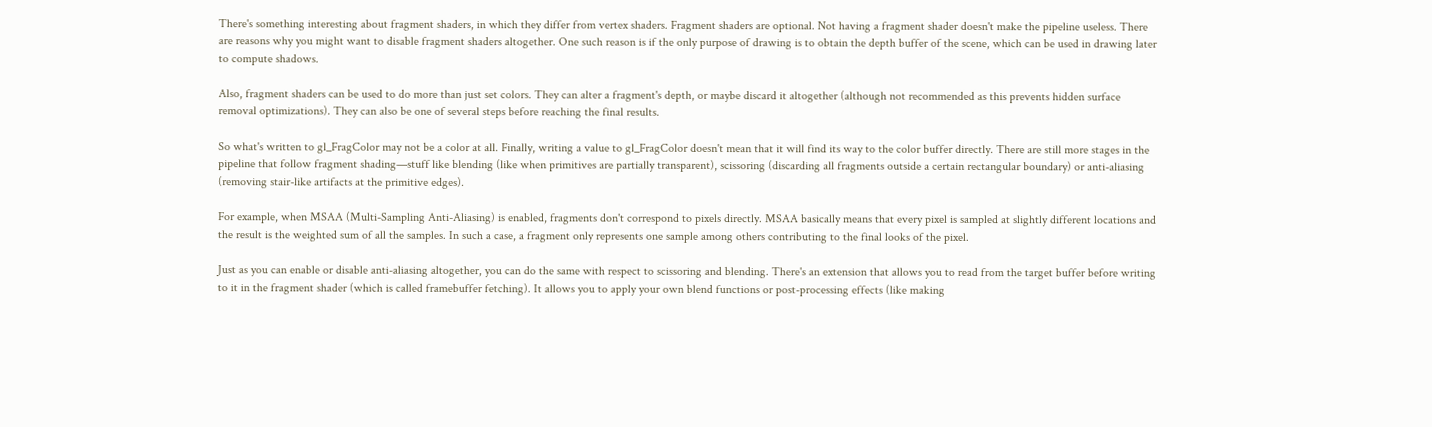There's something interesting about fragment shaders, in which they differ from vertex shaders. Fragment shaders are optional. Not having a fragment shader doesn't make the pipeline useless. There are reasons why you might want to disable fragment shaders altogether. One such reason is if the only purpose of drawing is to obtain the depth buffer of the scene, which can be used in drawing later to compute shadows.

Also, fragment shaders can be used to do more than just set colors. They can alter a fragment's depth, or maybe discard it altogether (although not recommended as this prevents hidden surface removal optimizations). They can also be one of several steps before reaching the final results.

So what's written to gl_FragColor may not be a color at all. Finally, writing a value to gl_FragColor doesn't mean that it will find its way to the color buffer directly. There are still more stages in the pipeline that follow fragment shading—stuff like blending (like when primitives are partially transparent), scissoring (discarding all fragments outside a certain rectangular boundary) or anti-aliasing (removing stair-like artifacts at the primitive edges).

For example, when MSAA (Multi-Sampling Anti-Aliasing) is enabled, fragments don't correspond to pixels directly. MSAA basically means that every pixel is sampled at slightly different locations and the result is the weighted sum of all the samples. In such a case, a fragment only represents one sample among others contributing to the final looks of the pixel.

Just as you can enable or disable anti-aliasing altogether, you can do the same with respect to scissoring and blending. There's an extension that allows you to read from the target buffer before writing to it in the fragment shader (which is called framebuffer fetching). It allows you to apply your own blend functions or post-processing effects (like making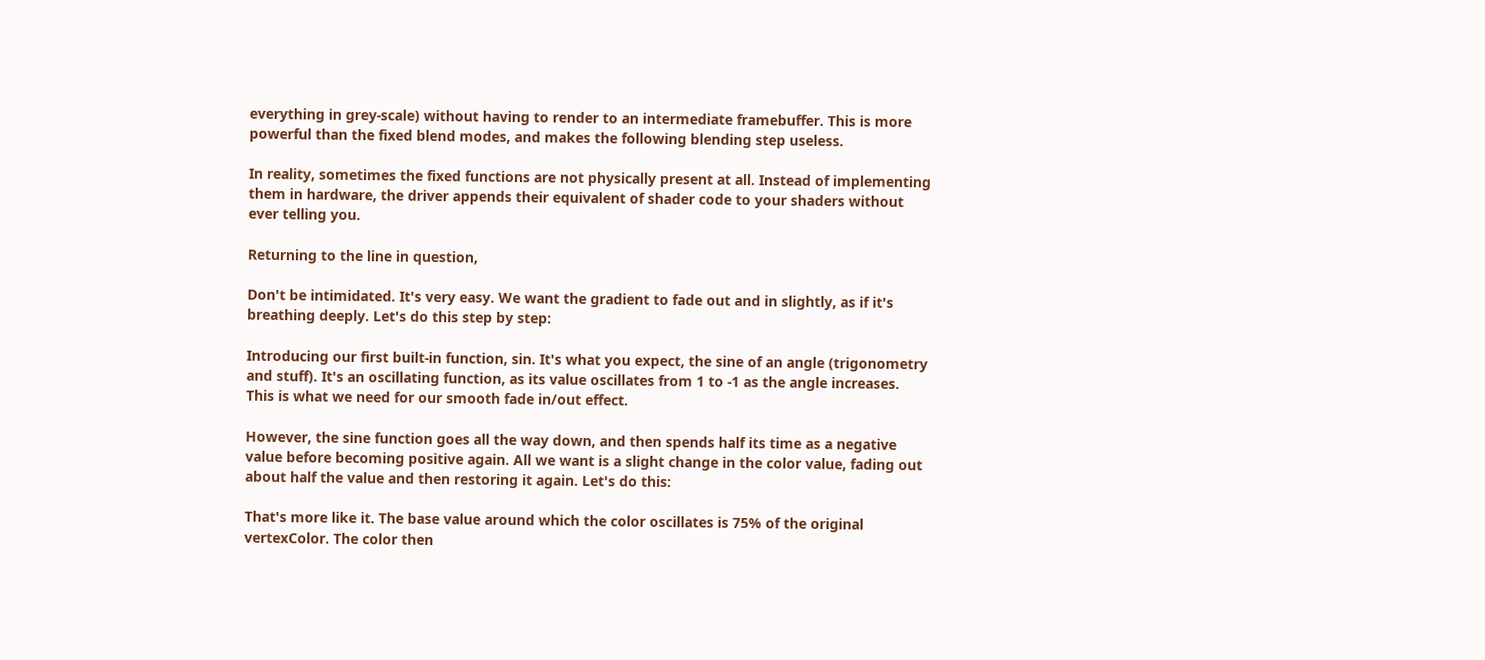everything in grey-scale) without having to render to an intermediate framebuffer. This is more powerful than the fixed blend modes, and makes the following blending step useless.

In reality, sometimes the fixed functions are not physically present at all. Instead of implementing them in hardware, the driver appends their equivalent of shader code to your shaders without ever telling you.

Returning to the line in question,

Don't be intimidated. It's very easy. We want the gradient to fade out and in slightly, as if it's breathing deeply. Let's do this step by step:

Introducing our first built-in function, sin. It's what you expect, the sine of an angle (trigonometry and stuff). It's an oscillating function, as its value oscillates from 1 to -1 as the angle increases. This is what we need for our smooth fade in/out effect.

However, the sine function goes all the way down, and then spends half its time as a negative value before becoming positive again. All we want is a slight change in the color value, fading out about half the value and then restoring it again. Let's do this:

That's more like it. The base value around which the color oscillates is 75% of the original vertexColor. The color then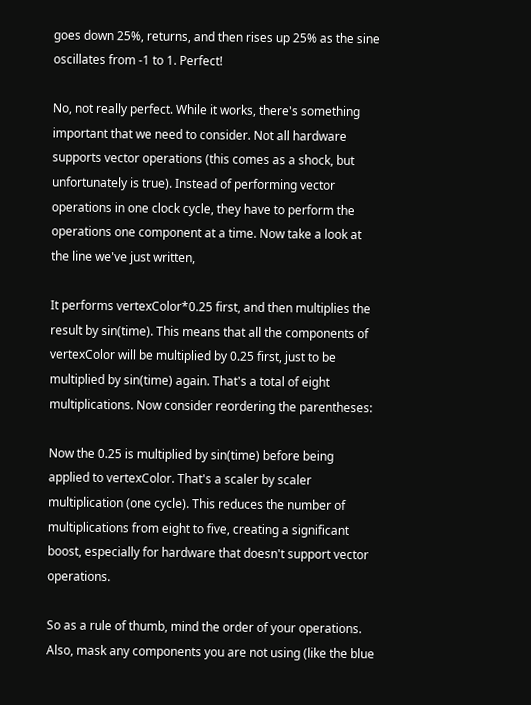goes down 25%, returns, and then rises up 25% as the sine oscillates from -1 to 1. Perfect!

No, not really perfect. While it works, there's something important that we need to consider. Not all hardware supports vector operations (this comes as a shock, but unfortunately is true). Instead of performing vector operations in one clock cycle, they have to perform the operations one component at a time. Now take a look at the line we've just written,

It performs vertexColor*0.25 first, and then multiplies the result by sin(time). This means that all the components of vertexColor will be multiplied by 0.25 first, just to be multiplied by sin(time) again. That's a total of eight multiplications. Now consider reordering the parentheses:

Now the 0.25 is multiplied by sin(time) before being applied to vertexColor. That's a scaler by scaler multiplication (one cycle). This reduces the number of multiplications from eight to five, creating a significant boost, especially for hardware that doesn't support vector operations.

So as a rule of thumb, mind the order of your operations. Also, mask any components you are not using (like the blue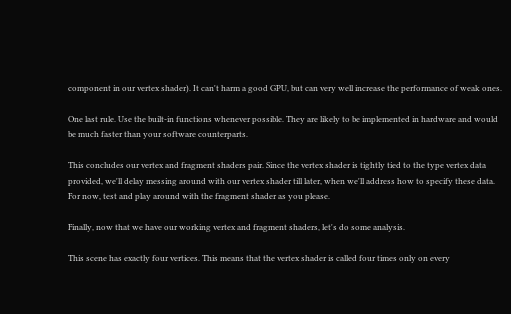component in our vertex shader). It can't harm a good GPU, but can very well increase the performance of weak ones.

One last rule. Use the built-in functions whenever possible. They are likely to be implemented in hardware and would be much faster than your software counterparts.

This concludes our vertex and fragment shaders pair. Since the vertex shader is tightly tied to the type vertex data provided, we'll delay messing around with our vertex shader till later, when we'll address how to specify these data. For now, test and play around with the fragment shader as you please.

Finally, now that we have our working vertex and fragment shaders, let's do some analysis.

This scene has exactly four vertices. This means that the vertex shader is called four times only on every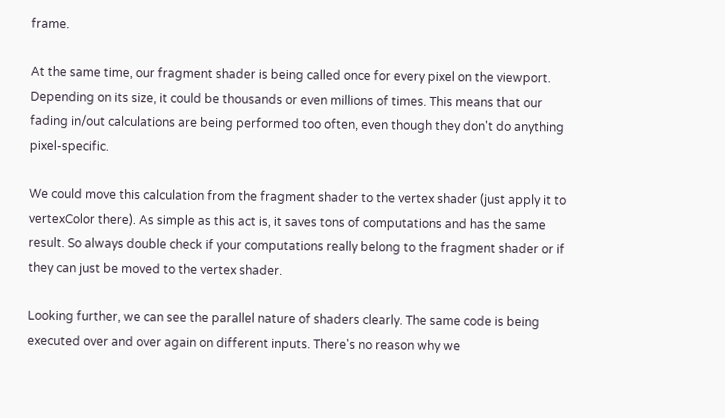frame.

At the same time, our fragment shader is being called once for every pixel on the viewport. Depending on its size, it could be thousands or even millions of times. This means that our fading in/out calculations are being performed too often, even though they don't do anything pixel-specific.

We could move this calculation from the fragment shader to the vertex shader (just apply it to vertexColor there). As simple as this act is, it saves tons of computations and has the same result. So always double check if your computations really belong to the fragment shader or if they can just be moved to the vertex shader.

Looking further, we can see the parallel nature of shaders clearly. The same code is being executed over and over again on different inputs. There's no reason why we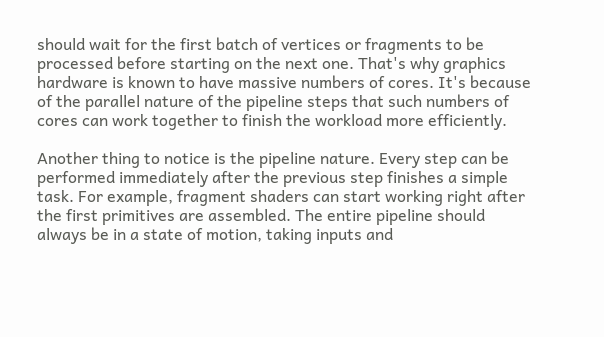should wait for the first batch of vertices or fragments to be processed before starting on the next one. That's why graphics hardware is known to have massive numbers of cores. It's because of the parallel nature of the pipeline steps that such numbers of cores can work together to finish the workload more efficiently.

Another thing to notice is the pipeline nature. Every step can be performed immediately after the previous step finishes a simple task. For example, fragment shaders can start working right after the first primitives are assembled. The entire pipeline should always be in a state of motion, taking inputs and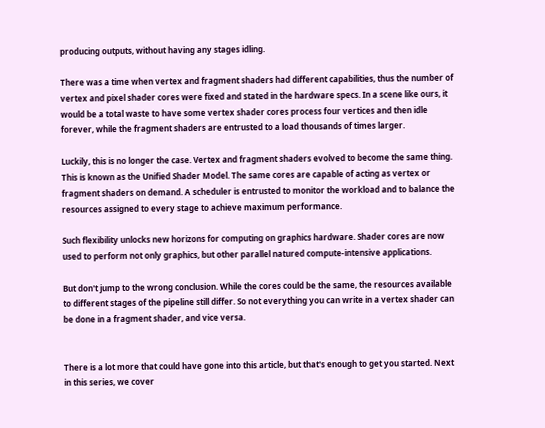producing outputs, without having any stages idling.

There was a time when vertex and fragment shaders had different capabilities, thus the number of vertex and pixel shader cores were fixed and stated in the hardware specs. In a scene like ours, it would be a total waste to have some vertex shader cores process four vertices and then idle forever, while the fragment shaders are entrusted to a load thousands of times larger.

Luckily, this is no longer the case. Vertex and fragment shaders evolved to become the same thing. This is known as the Unified Shader Model. The same cores are capable of acting as vertex or fragment shaders on demand. A scheduler is entrusted to monitor the workload and to balance the resources assigned to every stage to achieve maximum performance.

Such flexibility unlocks new horizons for computing on graphics hardware. Shader cores are now used to perform not only graphics, but other parallel natured compute-intensive applications.

But don't jump to the wrong conclusion. While the cores could be the same, the resources available to different stages of the pipeline still differ. So not everything you can write in a vertex shader can be done in a fragment shader, and vice versa.


There is a lot more that could have gone into this article, but that's enough to get you started. Next in this series, we cover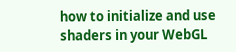how to initialize and use shaders in your WebGL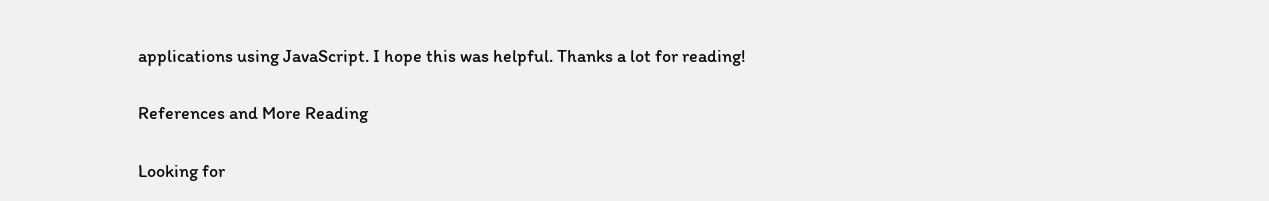applications using JavaScript. I hope this was helpful. Thanks a lot for reading!

References and More Reading

Looking for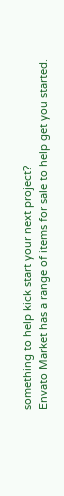something to help kick start your next project?
Envato Market has a range of items for sale to help get you started.